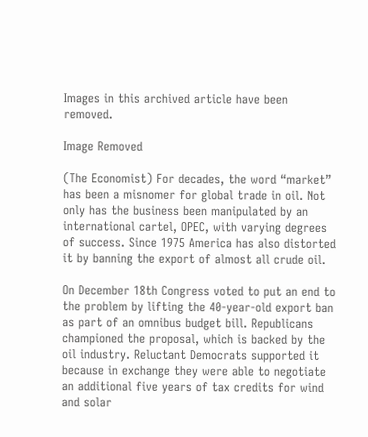Images in this archived article have been removed.

Image Removed

(The Economist) For decades, the word “market” has been a misnomer for global trade in oil. Not only has the business been manipulated by an international cartel, OPEC, with varying degrees of success. Since 1975 America has also distorted it by banning the export of almost all crude oil.

On December 18th Congress voted to put an end to the problem by lifting the 40-year-old export ban as part of an omnibus budget bill. Republicans championed the proposal, which is backed by the oil industry. Reluctant Democrats supported it because in exchange they were able to negotiate an additional five years of tax credits for wind and solar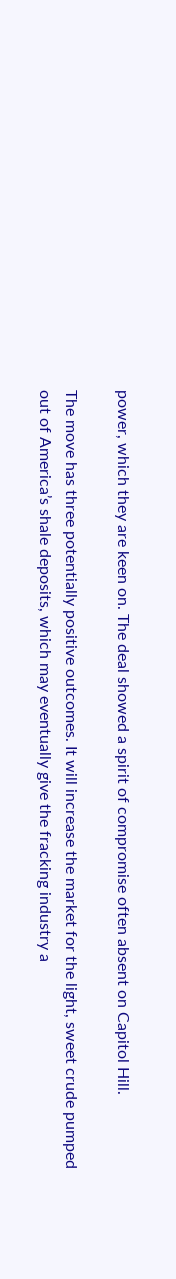power, which they are keen on. The deal showed a spirit of compromise often absent on Capitol Hill.

The move has three potentially positive outcomes. It will increase the market for the light, sweet crude pumped out of America’s shale deposits, which may eventually give the fracking industry a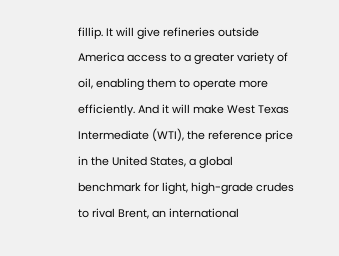fillip. It will give refineries outside America access to a greater variety of oil, enabling them to operate more efficiently. And it will make West Texas Intermediate (WTI), the reference price in the United States, a global benchmark for light, high-grade crudes to rival Brent, an international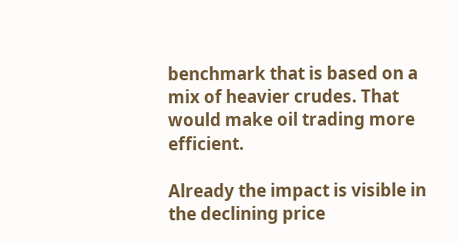benchmark that is based on a mix of heavier crudes. That would make oil trading more efficient.

Already the impact is visible in the declining price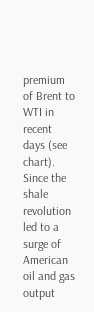premium of Brent to WTI in recent days (see chart). Since the shale revolution led to a surge of American oil and gas output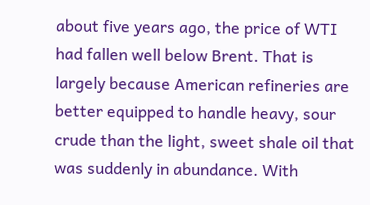about five years ago, the price of WTI had fallen well below Brent. That is largely because American refineries are better equipped to handle heavy, sour crude than the light, sweet shale oil that was suddenly in abundance. With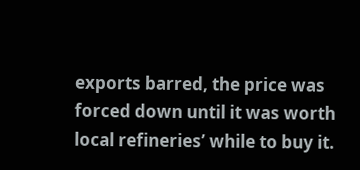exports barred, the price was forced down until it was worth local refineries’ while to buy it.